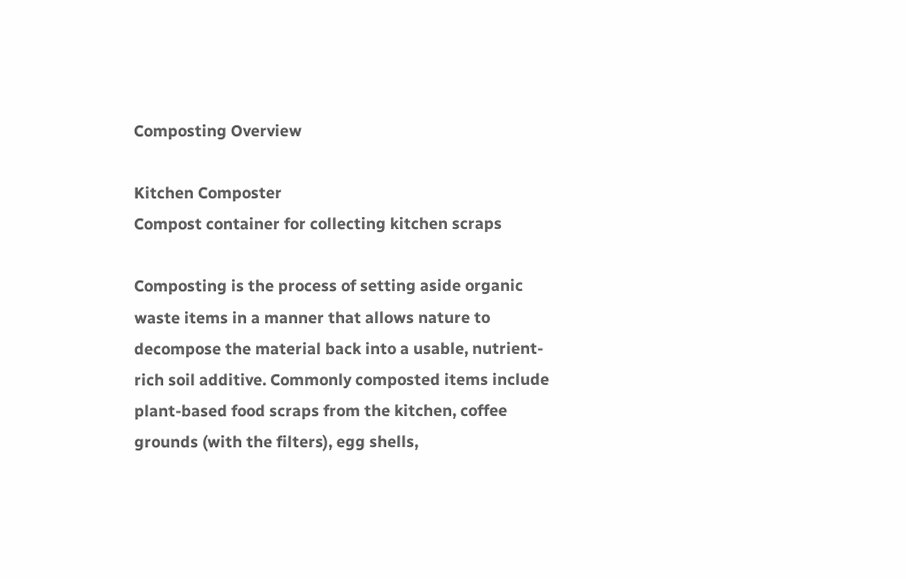Composting Overview

Kitchen Composter
Compost container for collecting kitchen scraps

Composting is the process of setting aside organic waste items in a manner that allows nature to decompose the material back into a usable, nutrient-rich soil additive. Commonly composted items include plant-based food scraps from the kitchen, coffee grounds (with the filters), egg shells,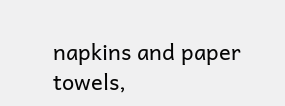napkins and paper towels,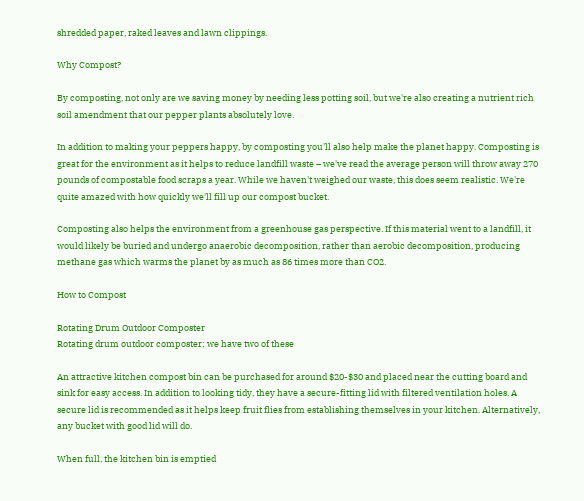shredded paper, raked leaves and lawn clippings.

Why Compost?

By composting, not only are we saving money by needing less potting soil, but we're also creating a nutrient rich soil amendment that our pepper plants absolutely love.

In addition to making your peppers happy, by composting you'll also help make the planet happy. Composting is great for the environment as it helps to reduce landfill waste – we've read the average person will throw away 270 pounds of compostable food scraps a year. While we haven't weighed our waste, this does seem realistic. We're quite amazed with how quickly we'll fill up our compost bucket.

Composting also helps the environment from a greenhouse gas perspective. If this material went to a landfill, it would likely be buried and undergo anaerobic decomposition, rather than aerobic decomposition, producing methane gas which warms the planet by as much as 86 times more than CO2.

How to Compost

Rotating Drum Outdoor Composter
Rotating drum outdoor composter; we have two of these

An attractive kitchen compost bin can be purchased for around $20-$30 and placed near the cutting board and sink for easy access. In addition to looking tidy, they have a secure-fitting lid with filtered ventilation holes. A secure lid is recommended as it helps keep fruit flies from establishing themselves in your kitchen. Alternatively, any bucket with good lid will do.

When full, the kitchen bin is emptied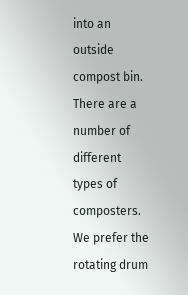into an outside compost bin. There are a number of different types of composters. We prefer the rotating drum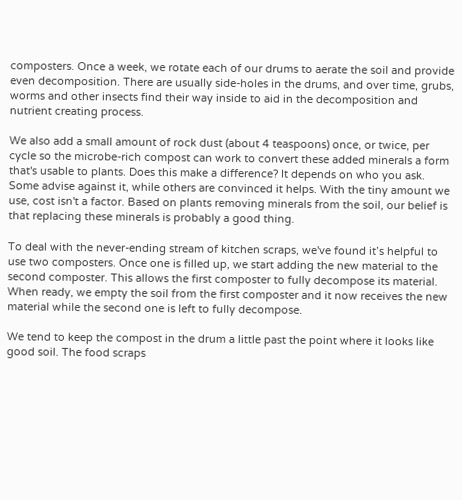composters. Once a week, we rotate each of our drums to aerate the soil and provide even decomposition. There are usually side-holes in the drums, and over time, grubs, worms and other insects find their way inside to aid in the decomposition and nutrient creating process.

We also add a small amount of rock dust (about 4 teaspoons) once, or twice, per cycle so the microbe-rich compost can work to convert these added minerals a form that's usable to plants. Does this make a difference? It depends on who you ask. Some advise against it, while others are convinced it helps. With the tiny amount we use, cost isn't a factor. Based on plants removing minerals from the soil, our belief is that replacing these minerals is probably a good thing.

To deal with the never-ending stream of kitchen scraps, we've found it’s helpful to use two composters. Once one is filled up, we start adding the new material to the second composter. This allows the first composter to fully decompose its material. When ready, we empty the soil from the first composter and it now receives the new material while the second one is left to fully decompose.

We tend to keep the compost in the drum a little past the point where it looks like good soil. The food scraps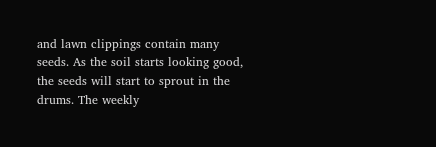and lawn clippings contain many seeds. As the soil starts looking good, the seeds will start to sprout in the drums. The weekly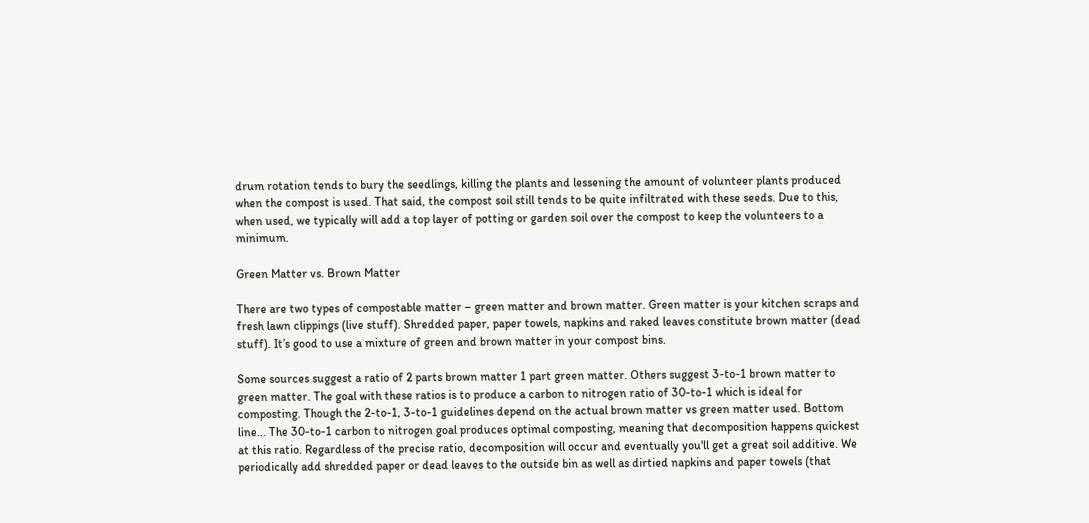drum rotation tends to bury the seedlings, killing the plants and lessening the amount of volunteer plants produced when the compost is used. That said, the compost soil still tends to be quite infiltrated with these seeds. Due to this, when used, we typically will add a top layer of potting or garden soil over the compost to keep the volunteers to a minimum.

Green Matter vs. Brown Matter

There are two types of compostable matter – green matter and brown matter. Green matter is your kitchen scraps and fresh lawn clippings (live stuff). Shredded paper, paper towels, napkins and raked leaves constitute brown matter (dead stuff). It’s good to use a mixture of green and brown matter in your compost bins.

Some sources suggest a ratio of 2 parts brown matter 1 part green matter. Others suggest 3-to-1 brown matter to green matter. The goal with these ratios is to produce a carbon to nitrogen ratio of 30-to-1 which is ideal for composting. Though the 2-to-1, 3-to-1 guidelines depend on the actual brown matter vs green matter used. Bottom line... The 30-to-1 carbon to nitrogen goal produces optimal composting, meaning that decomposition happens quickest at this ratio. Regardless of the precise ratio, decomposition will occur and eventually you'll get a great soil additive. We periodically add shredded paper or dead leaves to the outside bin as well as dirtied napkins and paper towels (that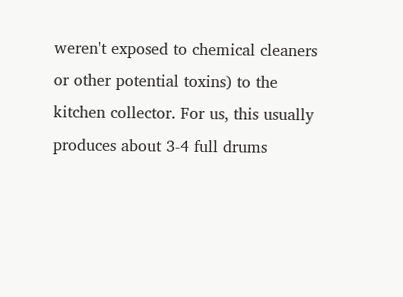weren't exposed to chemical cleaners or other potential toxins) to the kitchen collector. For us, this usually produces about 3-4 full drums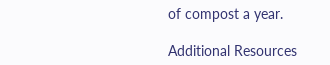of compost a year.

Additional Resources